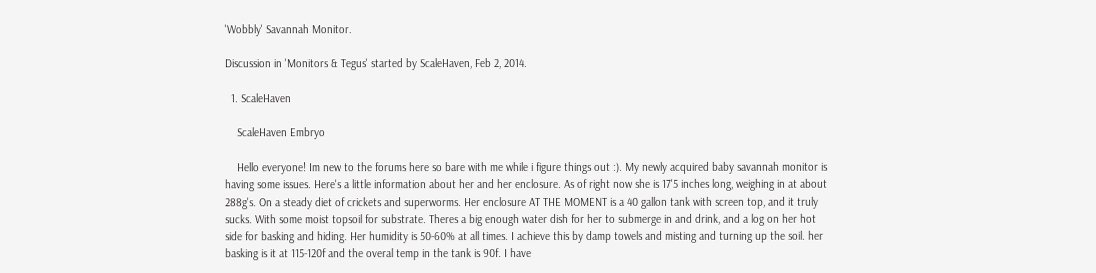'Wobbly' Savannah Monitor.

Discussion in 'Monitors & Tegus' started by ScaleHaven, Feb 2, 2014.

  1. ScaleHaven

    ScaleHaven Embryo

    Hello everyone! Im new to the forums here so bare with me while i figure things out :). My newly acquired baby savannah monitor is having some issues. Here's a little information about her and her enclosure. As of right now she is 17'5 inches long, weighing in at about 288g's. On a steady diet of crickets and superworms. Her enclosure AT THE MOMENT is a 40 gallon tank with screen top, and it truly sucks. With some moist topsoil for substrate. Theres a big enough water dish for her to submerge in and drink, and a log on her hot side for basking and hiding. Her humidity is 50-60% at all times. I achieve this by damp towels and misting and turning up the soil. her basking is it at 115-120f and the overal temp in the tank is 90f. I have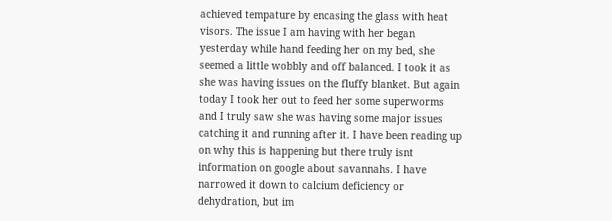achieved tempature by encasing the glass with heat visors. The issue I am having with her began yesterday while hand feeding her on my bed, she seemed a little wobbly and off balanced. I took it as she was having issues on the fluffy blanket. But again today I took her out to feed her some superworms and I truly saw she was having some major issues catching it and running after it. I have been reading up on why this is happening but there truly isnt information on google about savannahs. I have narrowed it down to calcium deficiency or dehydration, but im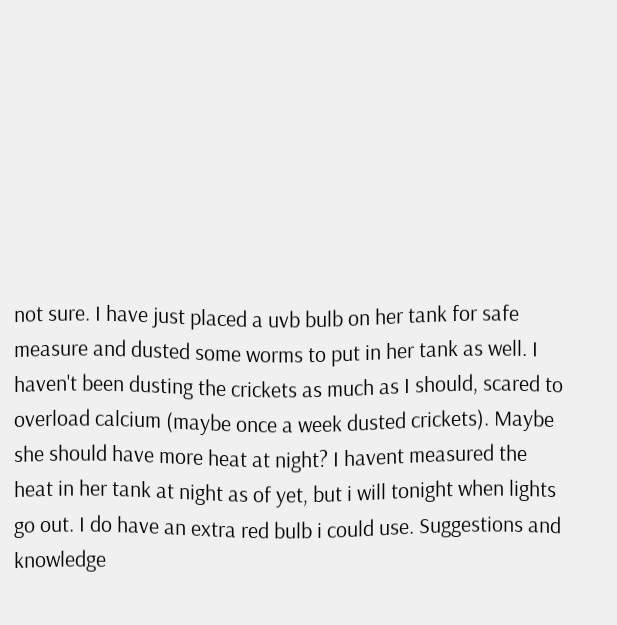not sure. I have just placed a uvb bulb on her tank for safe measure and dusted some worms to put in her tank as well. I haven't been dusting the crickets as much as I should, scared to overload calcium (maybe once a week dusted crickets). Maybe she should have more heat at night? I havent measured the heat in her tank at night as of yet, but i will tonight when lights go out. I do have an extra red bulb i could use. Suggestions and knowledge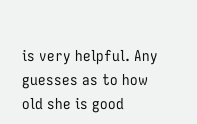is very helpful. Any guesses as to how old she is good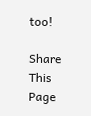too!

Share This Page